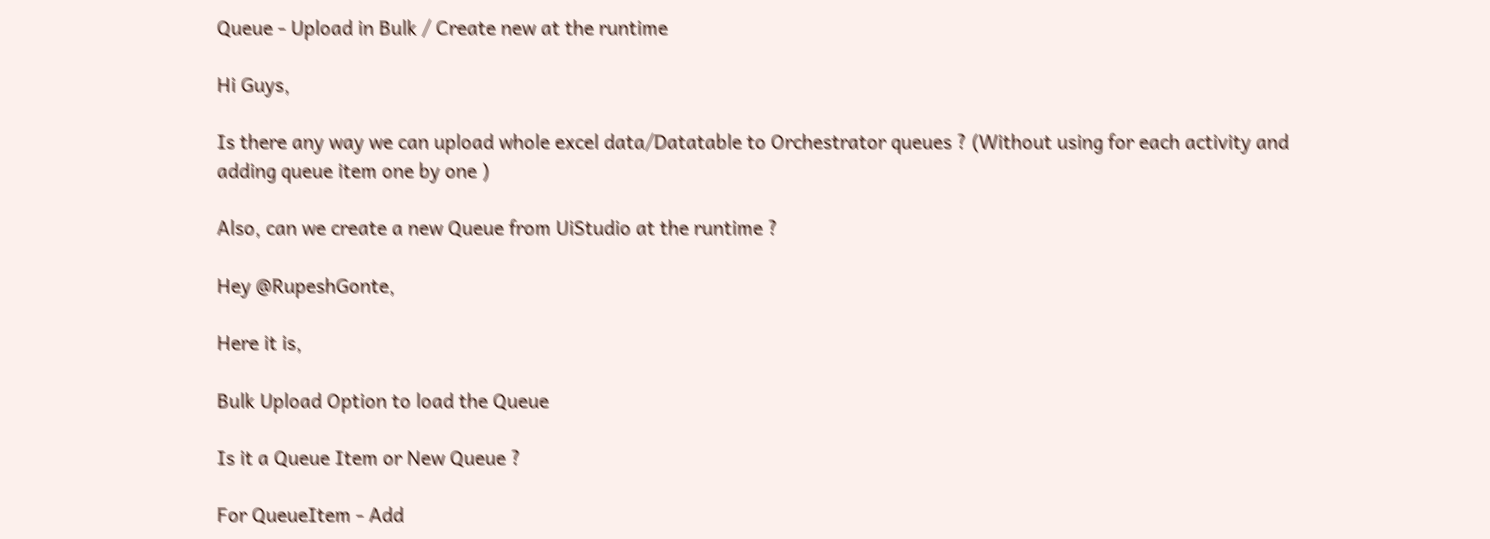Queue - Upload in Bulk / Create new at the runtime

Hi Guys,

Is there any way we can upload whole excel data/Datatable to Orchestrator queues ? (Without using for each activity and adding queue item one by one )

Also, can we create a new Queue from UiStudio at the runtime ?

Hey @RupeshGonte,

Here it is,

Bulk Upload Option to load the Queue

Is it a Queue Item or New Queue ?

For QueueItem - Add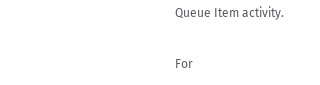Queue Item activity.

For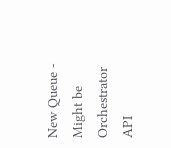New Queue - Might be Orchestrator API